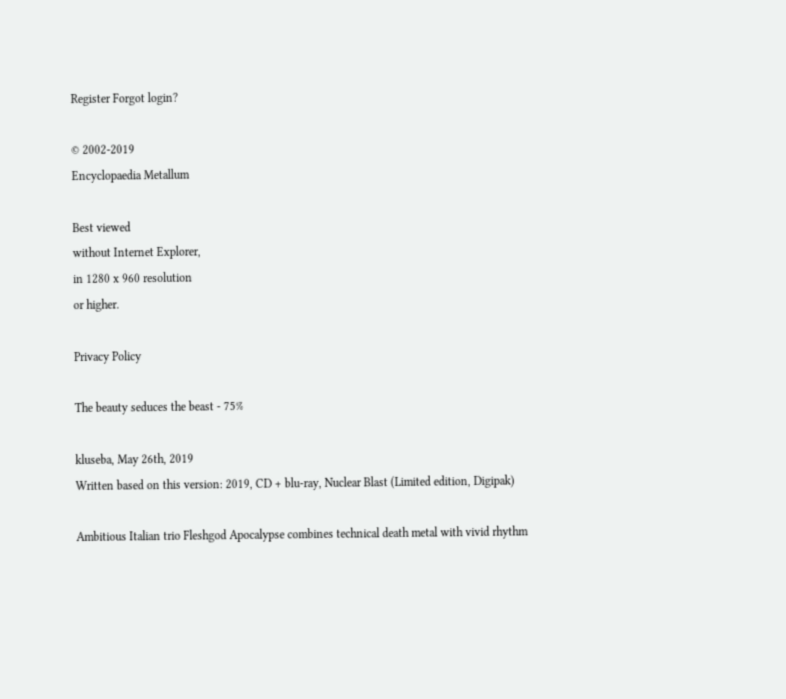Register Forgot login?

© 2002-2019
Encyclopaedia Metallum

Best viewed
without Internet Explorer,
in 1280 x 960 resolution
or higher.

Privacy Policy

The beauty seduces the beast - 75%

kluseba, May 26th, 2019
Written based on this version: 2019, CD + blu-ray, Nuclear Blast (Limited edition, Digipak)

Ambitious Italian trio Fleshgod Apocalypse combines technical death metal with vivid rhythm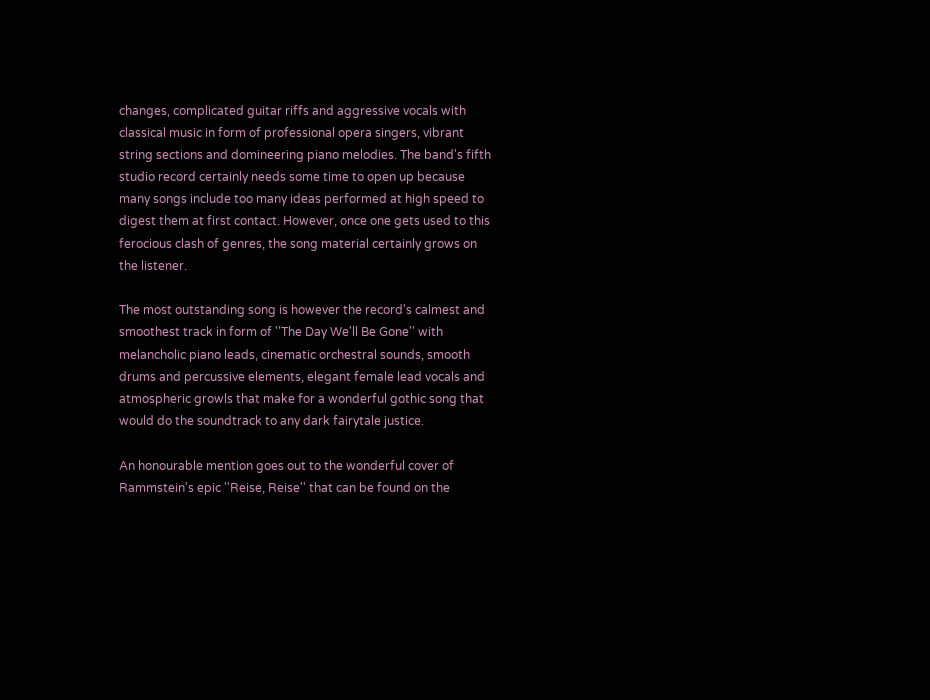changes, complicated guitar riffs and aggressive vocals with classical music in form of professional opera singers, vibrant string sections and domineering piano melodies. The band's fifth studio record certainly needs some time to open up because many songs include too many ideas performed at high speed to digest them at first contact. However, once one gets used to this ferocious clash of genres, the song material certainly grows on the listener.

The most outstanding song is however the record's calmest and smoothest track in form of ''The Day We'll Be Gone'' with melancholic piano leads, cinematic orchestral sounds, smooth drums and percussive elements, elegant female lead vocals and atmospheric growls that make for a wonderful gothic song that would do the soundtrack to any dark fairytale justice.

An honourable mention goes out to the wonderful cover of Rammstein's epic ''Reise, Reise'' that can be found on the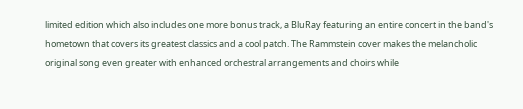limited edition which also includes one more bonus track, a BluRay featuring an entire concert in the band's hometown that covers its greatest classics and a cool patch. The Rammstein cover makes the melancholic original song even greater with enhanced orchestral arrangements and choirs while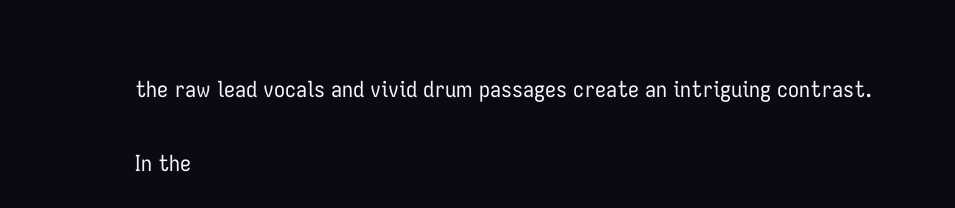the raw lead vocals and vivid drum passages create an intriguing contrast.

In the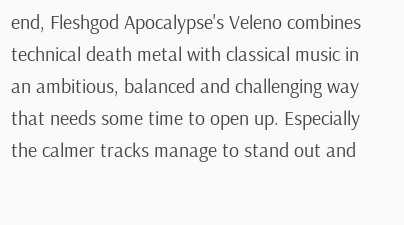end, Fleshgod Apocalypse's Veleno combines technical death metal with classical music in an ambitious, balanced and challenging way that needs some time to open up. Especially the calmer tracks manage to stand out and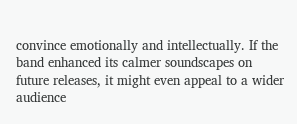convince emotionally and intellectually. If the band enhanced its calmer soundscapes on future releases, it might even appeal to a wider audience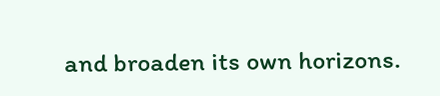and broaden its own horizons.